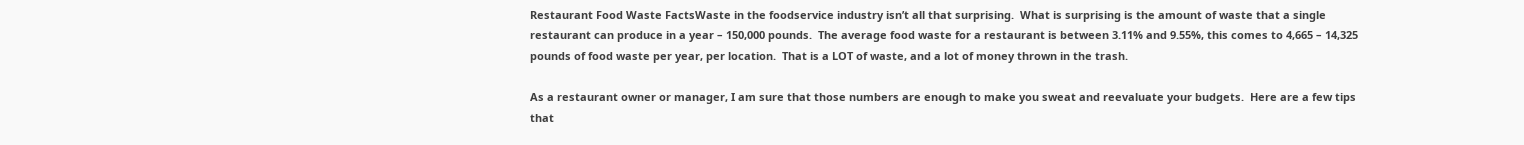Restaurant Food Waste FactsWaste in the foodservice industry isn’t all that surprising.  What is surprising is the amount of waste that a single restaurant can produce in a year – 150,000 pounds.  The average food waste for a restaurant is between 3.11% and 9.55%, this comes to 4,665 – 14,325 pounds of food waste per year, per location.  That is a LOT of waste, and a lot of money thrown in the trash.

As a restaurant owner or manager, I am sure that those numbers are enough to make you sweat and reevaluate your budgets.  Here are a few tips that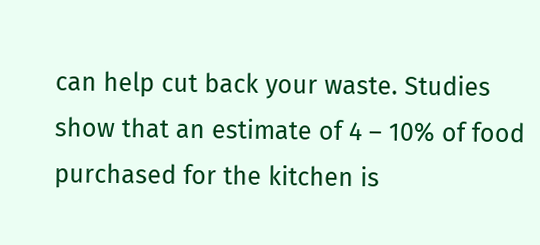can help cut back your waste. Studies show that an estimate of 4 – 10% of food purchased for the kitchen is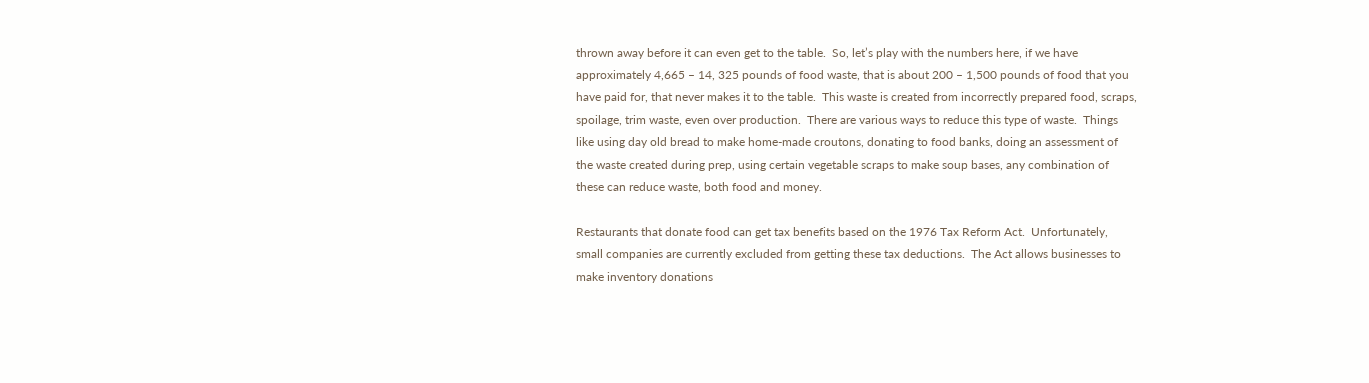thrown away before it can even get to the table.  So, let’s play with the numbers here, if we have approximately 4,665 – 14, 325 pounds of food waste, that is about 200 – 1,500 pounds of food that you have paid for, that never makes it to the table.  This waste is created from incorrectly prepared food, scraps, spoilage, trim waste, even over production.  There are various ways to reduce this type of waste.  Things like using day old bread to make home-made croutons, donating to food banks, doing an assessment of the waste created during prep, using certain vegetable scraps to make soup bases, any combination of these can reduce waste, both food and money.

Restaurants that donate food can get tax benefits based on the 1976 Tax Reform Act.  Unfortunately, small companies are currently excluded from getting these tax deductions.  The Act allows businesses to make inventory donations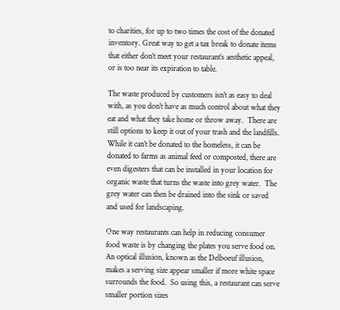to charities, for up to two times the cost of the donated inventory. Great way to get a tax break to donate items that either don’t meet your restaurant’s aesthetic appeal, or is too near its expiration to table.

The waste produced by customers isn’t as easy to deal with, as you don’t have as much control about what they eat and what they take home or throw away.  There are still options to keep it out of your trash and the landfills.  While it can’t be donated to the homeless, it can be donated to farms as animal feed or composted, there are even digesters that can be installed in your location for organic waste that turns the waste into grey water.  The grey water can then be drained into the sink or saved and used for landscaping.

One way restaurants can help in reducing consumer food waste is by changing the plates you serve food on.  An optical illusion, known as the Delboeuf illusion, makes a serving size appear smaller if more white space surrounds the food.  So using this, a restaurant can serve smaller portion sizes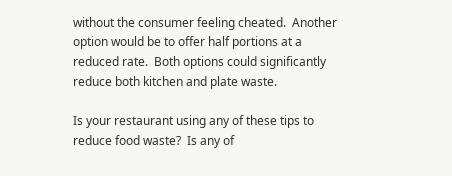without the consumer feeling cheated.  Another option would be to offer half portions at a reduced rate.  Both options could significantly reduce both kitchen and plate waste.

Is your restaurant using any of these tips to reduce food waste?  Is any of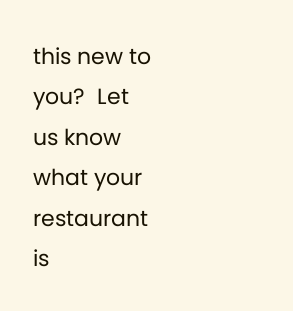this new to you?  Let us know what your restaurant is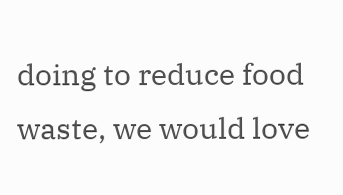doing to reduce food waste, we would love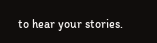to hear your stories.